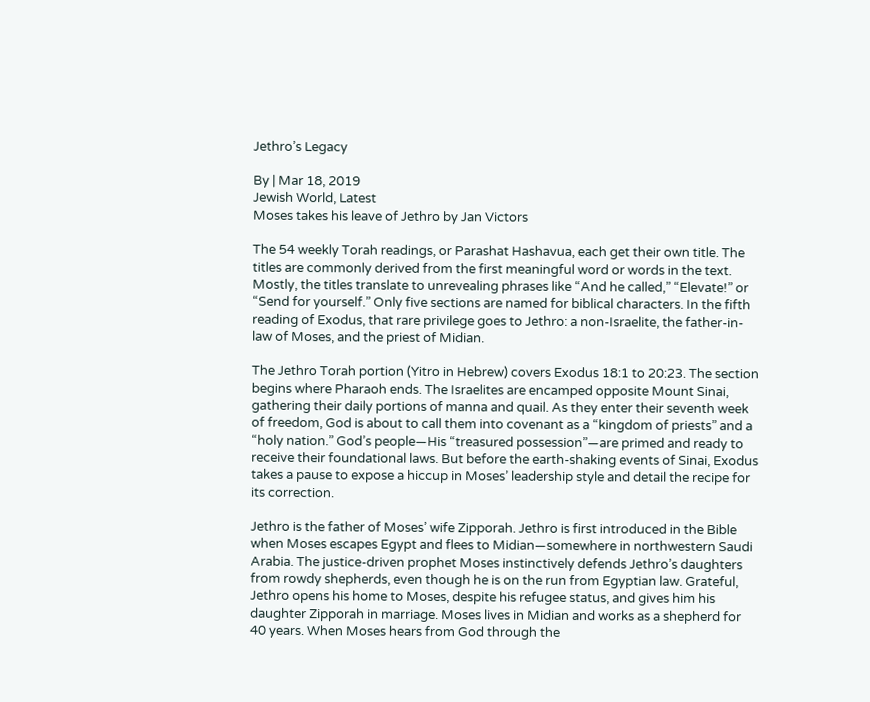Jethro’s Legacy

By | Mar 18, 2019
Jewish World, Latest
Moses takes his leave of Jethro by Jan Victors

The 54 weekly Torah readings, or Parashat Hashavua, each get their own title. The titles are commonly derived from the first meaningful word or words in the text. Mostly, the titles translate to unrevealing phrases like “And he called,” “Elevate!” or “Send for yourself.” Only five sections are named for biblical characters. In the fifth reading of Exodus, that rare privilege goes to Jethro: a non-Israelite, the father-in-law of Moses, and the priest of Midian.

The Jethro Torah portion (Yitro in Hebrew) covers Exodus 18:1 to 20:23. The section begins where Pharaoh ends. The Israelites are encamped opposite Mount Sinai, gathering their daily portions of manna and quail. As they enter their seventh week of freedom, God is about to call them into covenant as a “kingdom of priests” and a “holy nation.” God’s people—His “treasured possession”—are primed and ready to receive their foundational laws. But before the earth-shaking events of Sinai, Exodus takes a pause to expose a hiccup in Moses’ leadership style and detail the recipe for its correction.

Jethro is the father of Moses’ wife Zipporah. Jethro is first introduced in the Bible when Moses escapes Egypt and flees to Midian—somewhere in northwestern Saudi Arabia. The justice-driven prophet Moses instinctively defends Jethro’s daughters from rowdy shepherds, even though he is on the run from Egyptian law. Grateful, Jethro opens his home to Moses, despite his refugee status, and gives him his daughter Zipporah in marriage. Moses lives in Midian and works as a shepherd for 40 years. When Moses hears from God through the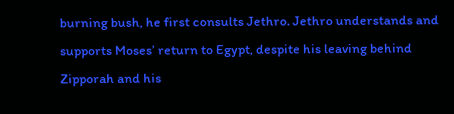burning bush, he first consults Jethro. Jethro understands and supports Moses’ return to Egypt, despite his leaving behind Zipporah and his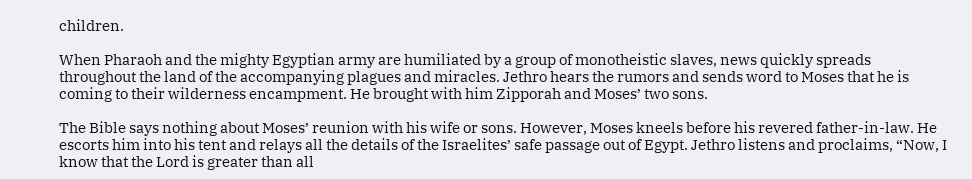children.

When Pharaoh and the mighty Egyptian army are humiliated by a group of monotheistic slaves, news quickly spreads throughout the land of the accompanying plagues and miracles. Jethro hears the rumors and sends word to Moses that he is coming to their wilderness encampment. He brought with him Zipporah and Moses’ two sons.

The Bible says nothing about Moses’ reunion with his wife or sons. However, Moses kneels before his revered father-in-law. He escorts him into his tent and relays all the details of the Israelites’ safe passage out of Egypt. Jethro listens and proclaims, “Now, I know that the Lord is greater than all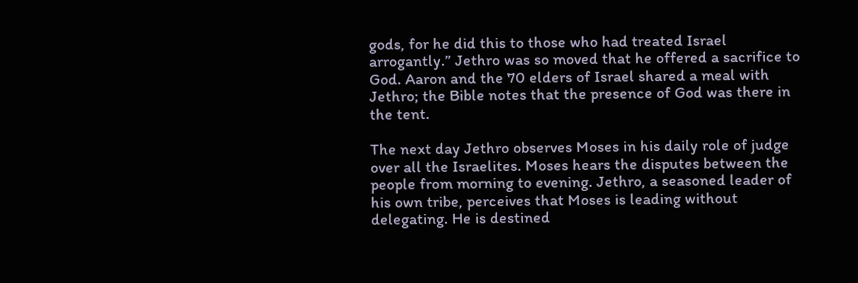gods, for he did this to those who had treated Israel arrogantly.” Jethro was so moved that he offered a sacrifice to God. Aaron and the 70 elders of Israel shared a meal with Jethro; the Bible notes that the presence of God was there in the tent.

The next day Jethro observes Moses in his daily role of judge over all the Israelites. Moses hears the disputes between the people from morning to evening. Jethro, a seasoned leader of his own tribe, perceives that Moses is leading without delegating. He is destined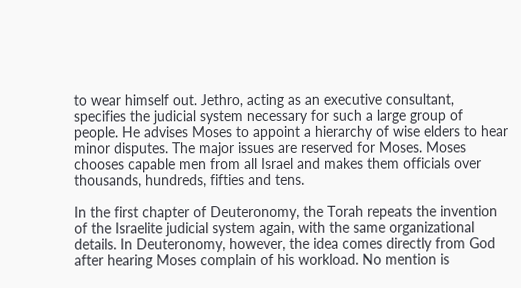to wear himself out. Jethro, acting as an executive consultant, specifies the judicial system necessary for such a large group of people. He advises Moses to appoint a hierarchy of wise elders to hear minor disputes. The major issues are reserved for Moses. Moses chooses capable men from all Israel and makes them officials over thousands, hundreds, fifties and tens.

In the first chapter of Deuteronomy, the Torah repeats the invention of the Israelite judicial system again, with the same organizational details. In Deuteronomy, however, the idea comes directly from God after hearing Moses complain of his workload. No mention is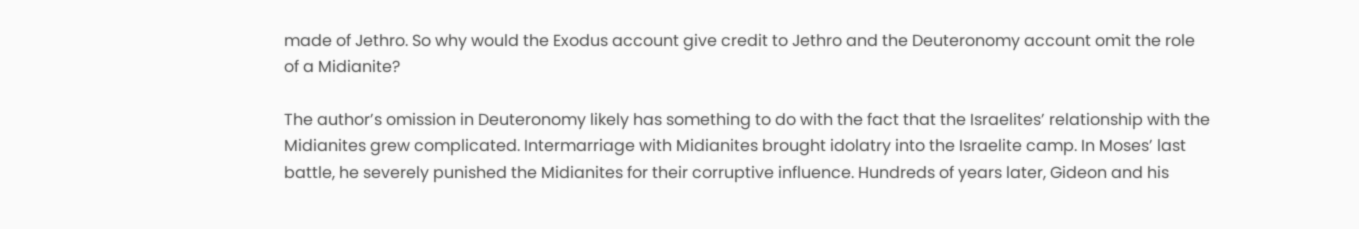made of Jethro. So why would the Exodus account give credit to Jethro and the Deuteronomy account omit the role of a Midianite?

The author’s omission in Deuteronomy likely has something to do with the fact that the Israelites’ relationship with the Midianites grew complicated. Intermarriage with Midianites brought idolatry into the Israelite camp. In Moses’ last battle, he severely punished the Midianites for their corruptive influence. Hundreds of years later, Gideon and his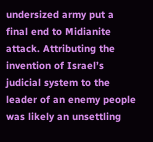undersized army put a final end to Midianite attack. Attributing the invention of Israel’s judicial system to the leader of an enemy people was likely an unsettling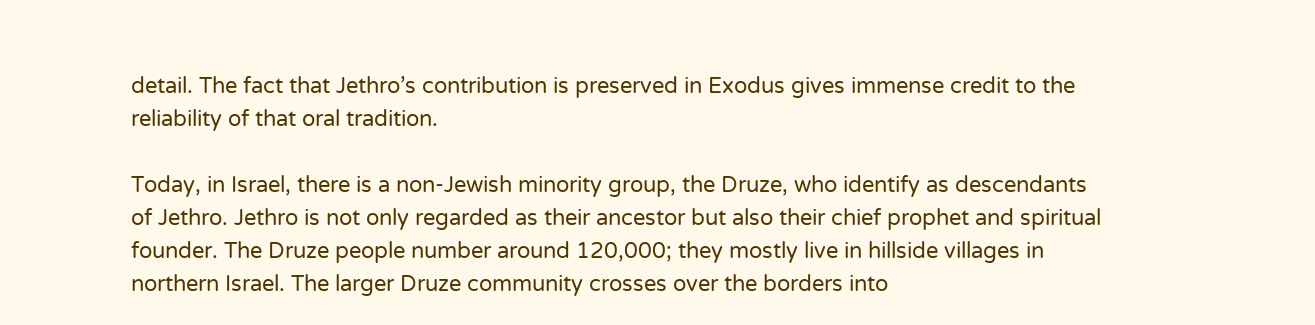detail. The fact that Jethro’s contribution is preserved in Exodus gives immense credit to the reliability of that oral tradition.

Today, in Israel, there is a non-Jewish minority group, the Druze, who identify as descendants of Jethro. Jethro is not only regarded as their ancestor but also their chief prophet and spiritual founder. The Druze people number around 120,000; they mostly live in hillside villages in northern Israel. The larger Druze community crosses over the borders into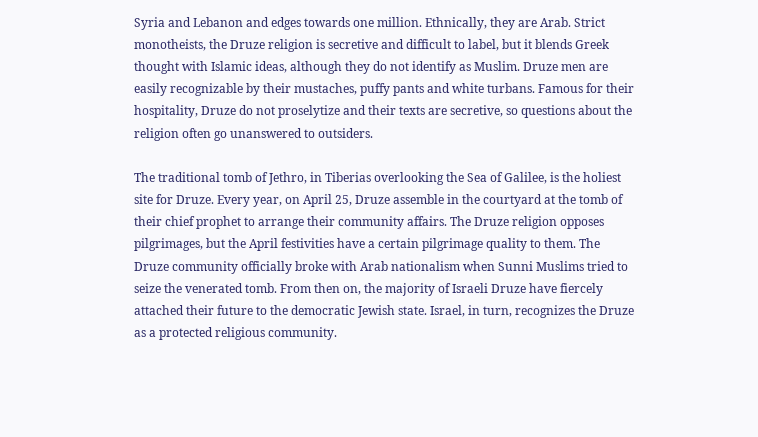Syria and Lebanon and edges towards one million. Ethnically, they are Arab. Strict monotheists, the Druze religion is secretive and difficult to label, but it blends Greek thought with Islamic ideas, although they do not identify as Muslim. Druze men are easily recognizable by their mustaches, puffy pants and white turbans. Famous for their hospitality, Druze do not proselytize and their texts are secretive, so questions about the religion often go unanswered to outsiders.

The traditional tomb of Jethro, in Tiberias overlooking the Sea of Galilee, is the holiest site for Druze. Every year, on April 25, Druze assemble in the courtyard at the tomb of their chief prophet to arrange their community affairs. The Druze religion opposes pilgrimages, but the April festivities have a certain pilgrimage quality to them. The Druze community officially broke with Arab nationalism when Sunni Muslims tried to seize the venerated tomb. From then on, the majority of Israeli Druze have fiercely attached their future to the democratic Jewish state. Israel, in turn, recognizes the Druze as a protected religious community.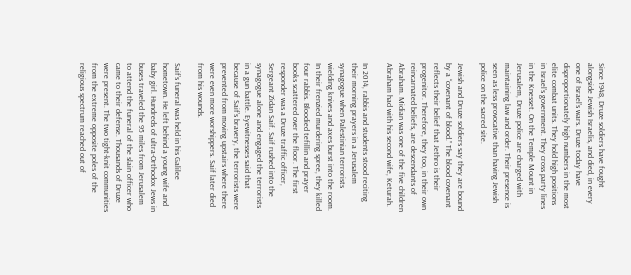Since 1948, Druze soldiers have fought alongside Jewish Israelis, and died, in every one of Israel’s wars. Druze today have disproportionately high numbers in the most elite combat units. They hold high positions in Israel’s government. They cross party lines in the Knesset. On the Temple Mount in Jerusalem, Druze police are charged with maintaining law and order. Their presence is seen as less provocative than having Jewish police on the sacred site.

Jewish and Druze soldiers say they are bound by a “covenant of blood.” The blood covenant reflects their belief that Jethro is their progenitor. Therefore, they too, in their own reincarnated beliefs, are descendants of Abraham. Midian was one of the five children Abraham had with his second wife, Keturah.

In 2014, rabbis and students stood reciting their morning prayers in a Jerusalem synagogue when Palestinian terrorists wielding knives and axes burst into the room. In their frenzied murdering spree, they killed four rabbis. Bloodied tefillin and prayer books scattered over the floor. The first responder was a Druze traffic officer, Sergeant Zidan Saif. Saif rushed into the synagogue alone and engaged the terrorists in a gun battle. Eyewitnesses said that because of Saif’s bravery, the terrorists were prevented from moving upstairs where there were even more worshippers. Saif later died from his wounds.

Saif’s funeral was held in his Galilee hometown. He left behind a young wife and baby girl. Hundreds of ultra-Orthodox Jews in buses traveled the 95 miles from Jerusalem to attend the funeral of the slain officer who came to their defense. Thousands of Druze were present. The two tight-knit communities from the extreme opposite poles of the religious spectrum reached out of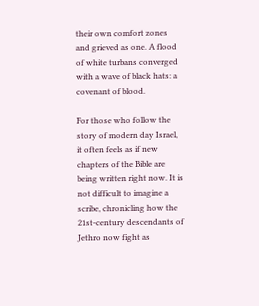their own comfort zones and grieved as one. A flood of white turbans converged with a wave of black hats: a covenant of blood.

For those who follow the story of modern day Israel, it often feels as if new chapters of the Bible are being written right now. It is not difficult to imagine a scribe, chronicling how the 21st-century descendants of Jethro now fight as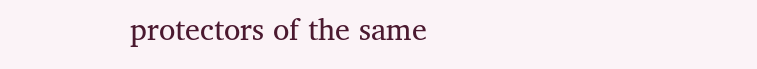protectors of the same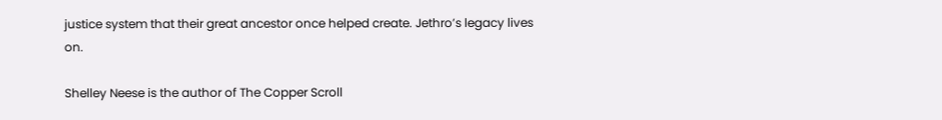justice system that their great ancestor once helped create. Jethro’s legacy lives on.

Shelley Neese is the author of The Copper Scroll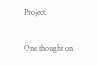Project.

One thought on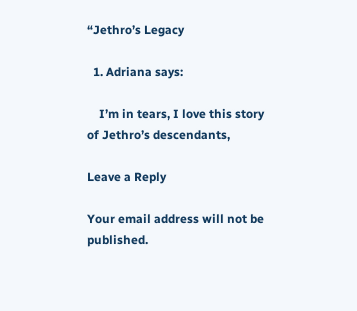“Jethro’s Legacy

  1. Adriana says:

    I’m in tears, I love this story of Jethro’s descendants,

Leave a Reply

Your email address will not be published.